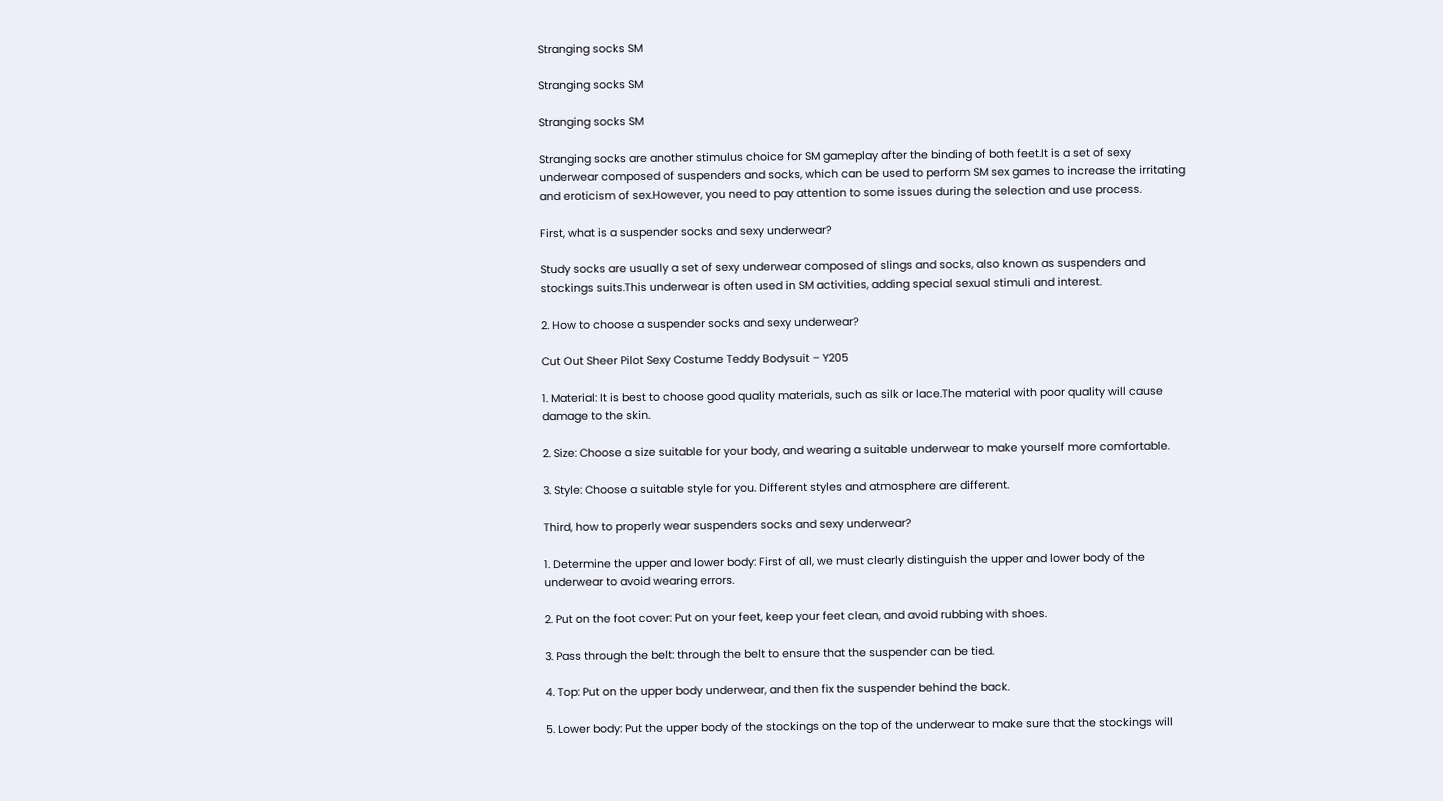Stranging socks SM

Stranging socks SM

Stranging socks SM

Stranging socks are another stimulus choice for SM gameplay after the binding of both feet.It is a set of sexy underwear composed of suspenders and socks, which can be used to perform SM sex games to increase the irritating and eroticism of sex.However, you need to pay attention to some issues during the selection and use process.

First, what is a suspender socks and sexy underwear?

Study socks are usually a set of sexy underwear composed of slings and socks, also known as suspenders and stockings suits.This underwear is often used in SM activities, adding special sexual stimuli and interest.

2. How to choose a suspender socks and sexy underwear?

Cut Out Sheer Pilot Sexy Costume Teddy Bodysuit – Y205

1. Material: It is best to choose good quality materials, such as silk or lace.The material with poor quality will cause damage to the skin.

2. Size: Choose a size suitable for your body, and wearing a suitable underwear to make yourself more comfortable.

3. Style: Choose a suitable style for you. Different styles and atmosphere are different.

Third, how to properly wear suspenders socks and sexy underwear?

1. Determine the upper and lower body: First of all, we must clearly distinguish the upper and lower body of the underwear to avoid wearing errors.

2. Put on the foot cover: Put on your feet, keep your feet clean, and avoid rubbing with shoes.

3. Pass through the belt: through the belt to ensure that the suspender can be tied.

4. Top: Put on the upper body underwear, and then fix the suspender behind the back.

5. Lower body: Put the upper body of the stockings on the top of the underwear to make sure that the stockings will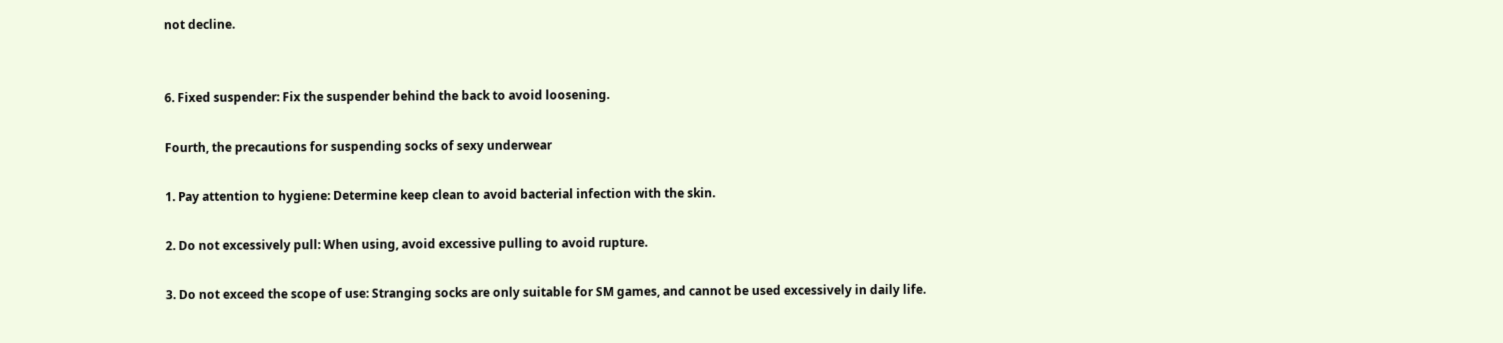not decline.


6. Fixed suspender: Fix the suspender behind the back to avoid loosening.

Fourth, the precautions for suspending socks of sexy underwear

1. Pay attention to hygiene: Determine keep clean to avoid bacterial infection with the skin.

2. Do not excessively pull: When using, avoid excessive pulling to avoid rupture.

3. Do not exceed the scope of use: Stranging socks are only suitable for SM games, and cannot be used excessively in daily life.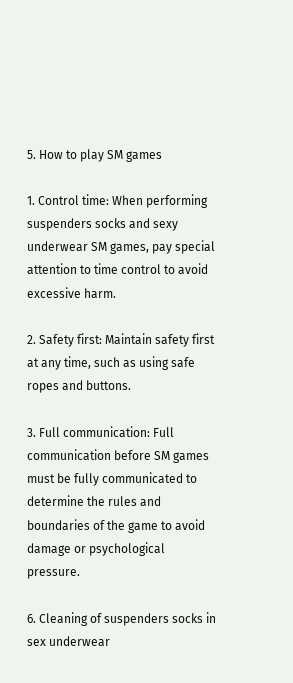5. How to play SM games

1. Control time: When performing suspenders socks and sexy underwear SM games, pay special attention to time control to avoid excessive harm.

2. Safety first: Maintain safety first at any time, such as using safe ropes and buttons.

3. Full communication: Full communication before SM games must be fully communicated to determine the rules and boundaries of the game to avoid damage or psychological pressure.

6. Cleaning of suspenders socks in sex underwear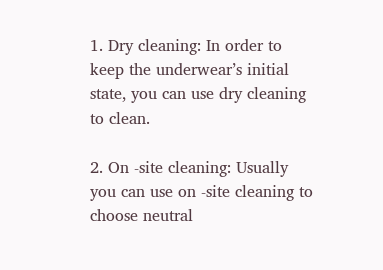1. Dry cleaning: In order to keep the underwear’s initial state, you can use dry cleaning to clean.

2. On -site cleaning: Usually you can use on -site cleaning to choose neutral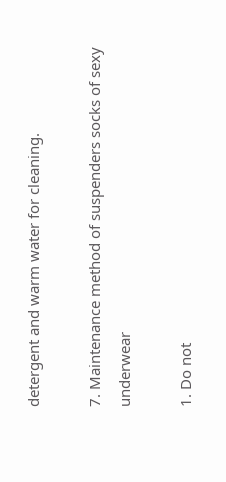detergent and warm water for cleaning.

7. Maintenance method of suspenders socks of sexy underwear

1. Do not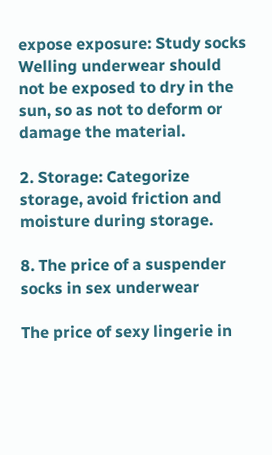expose exposure: Study socks Welling underwear should not be exposed to dry in the sun, so as not to deform or damage the material.

2. Storage: Categorize storage, avoid friction and moisture during storage.

8. The price of a suspender socks in sex underwear

The price of sexy lingerie in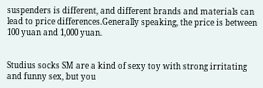suspenders is different, and different brands and materials can lead to price differences.Generally speaking, the price is between 100 yuan and 1,000 yuan.


Studius socks SM are a kind of sexy toy with strong irritating and funny sex, but you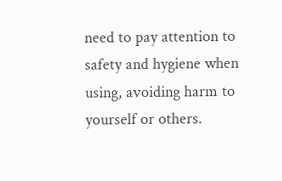need to pay attention to safety and hygiene when using, avoiding harm to yourself or others.